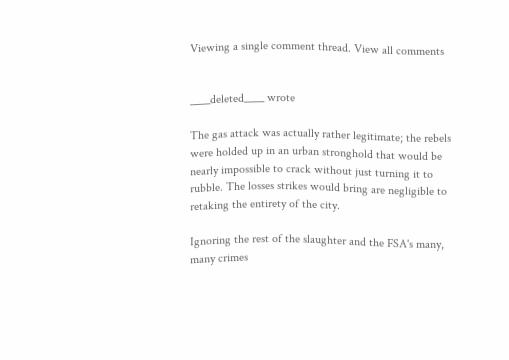Viewing a single comment thread. View all comments


____deleted____ wrote

The gas attack was actually rather legitimate; the rebels were holded up in an urban stronghold that would be nearly impossible to crack without just turning it to rubble. The losses strikes would bring are negligible to retaking the entirety of the city.

Ignoring the rest of the slaughter and the FSA's many, many crimes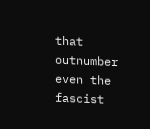that outnumber even the fascist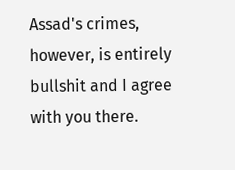Assad's crimes, however, is entirely bullshit and I agree with you there.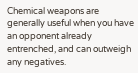Chemical weapons are generally useful when you have an opponent already entrenched, and can outweigh any negatives.